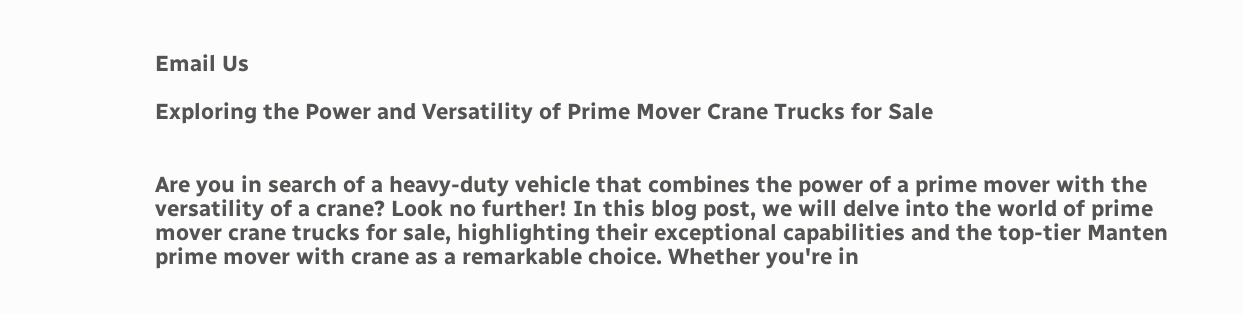Email Us

Exploring the Power and Versatility of Prime Mover Crane Trucks for Sale


Are you in search of a heavy-duty vehicle that combines the power of a prime mover with the versatility of a crane? Look no further! In this blog post, we will delve into the world of prime mover crane trucks for sale, highlighting their exceptional capabilities and the top-tier Manten prime mover with crane as a remarkable choice. Whether you're in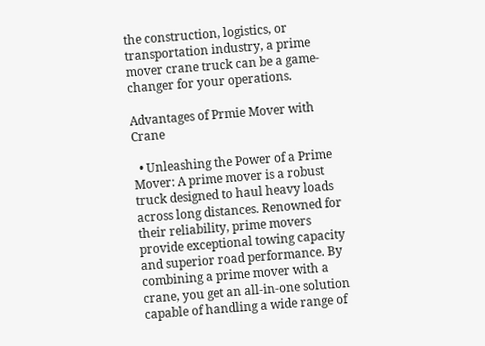the construction, logistics, or transportation industry, a prime mover crane truck can be a game-changer for your operations.

Advantages of Prmie Mover with Crane

  • Unleashing the Power of a Prime Mover: A prime mover is a robust truck designed to haul heavy loads across long distances. Renowned for their reliability, prime movers provide exceptional towing capacity and superior road performance. By combining a prime mover with a crane, you get an all-in-one solution capable of handling a wide range of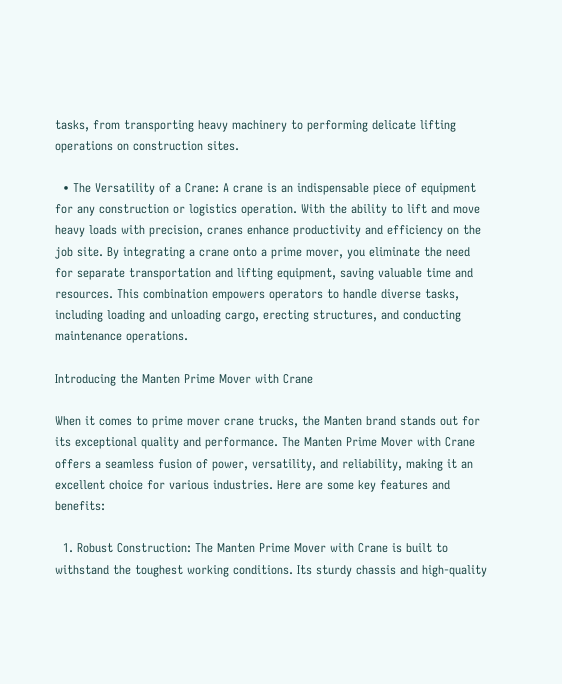tasks, from transporting heavy machinery to performing delicate lifting operations on construction sites.

  • The Versatility of a Crane: A crane is an indispensable piece of equipment for any construction or logistics operation. With the ability to lift and move heavy loads with precision, cranes enhance productivity and efficiency on the job site. By integrating a crane onto a prime mover, you eliminate the need for separate transportation and lifting equipment, saving valuable time and resources. This combination empowers operators to handle diverse tasks, including loading and unloading cargo, erecting structures, and conducting maintenance operations.

Introducing the Manten Prime Mover with Crane

When it comes to prime mover crane trucks, the Manten brand stands out for its exceptional quality and performance. The Manten Prime Mover with Crane offers a seamless fusion of power, versatility, and reliability, making it an excellent choice for various industries. Here are some key features and benefits:

  1. Robust Construction: The Manten Prime Mover with Crane is built to withstand the toughest working conditions. Its sturdy chassis and high-quality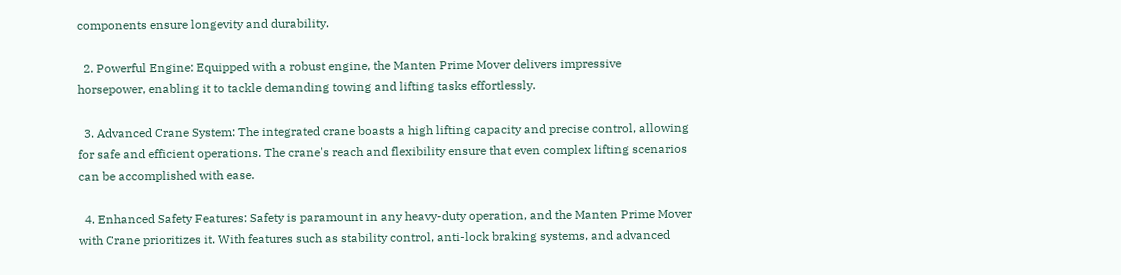components ensure longevity and durability.

  2. Powerful Engine: Equipped with a robust engine, the Manten Prime Mover delivers impressive horsepower, enabling it to tackle demanding towing and lifting tasks effortlessly.

  3. Advanced Crane System: The integrated crane boasts a high lifting capacity and precise control, allowing for safe and efficient operations. The crane's reach and flexibility ensure that even complex lifting scenarios can be accomplished with ease.

  4. Enhanced Safety Features: Safety is paramount in any heavy-duty operation, and the Manten Prime Mover with Crane prioritizes it. With features such as stability control, anti-lock braking systems, and advanced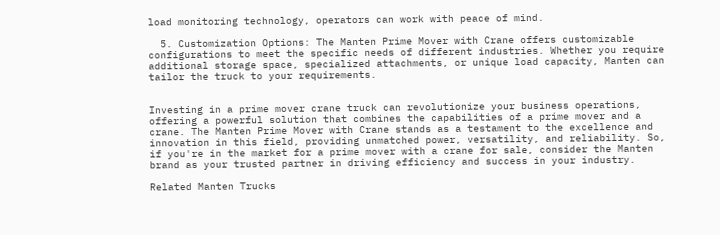load monitoring technology, operators can work with peace of mind.

  5. Customization Options: The Manten Prime Mover with Crane offers customizable configurations to meet the specific needs of different industries. Whether you require additional storage space, specialized attachments, or unique load capacity, Manten can tailor the truck to your requirements.


Investing in a prime mover crane truck can revolutionize your business operations, offering a powerful solution that combines the capabilities of a prime mover and a crane. The Manten Prime Mover with Crane stands as a testament to the excellence and innovation in this field, providing unmatched power, versatility, and reliability. So, if you're in the market for a prime mover with a crane for sale, consider the Manten brand as your trusted partner in driving efficiency and success in your industry.

Related Manten Trucks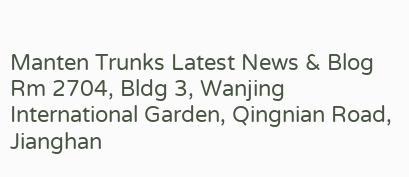Manten Trunks Latest News & Blog
Rm 2704, Bldg 3, Wanjing International Garden, Qingnian Road, Jianghan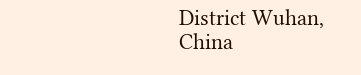District Wuhan, China